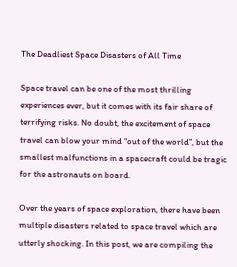The Deadliest Space Disasters of All Time

Space travel can be one of the most thrilling experiences ever, but it comes with its fair share of terrifying risks. No doubt, the excitement of space travel can blow your mind “out of the world”, but the smallest malfunctions in a spacecraft could be tragic for the astronauts on board.

Over the years of space exploration, there have been multiple disasters related to space travel which are utterly shocking. In this post, we are compiling the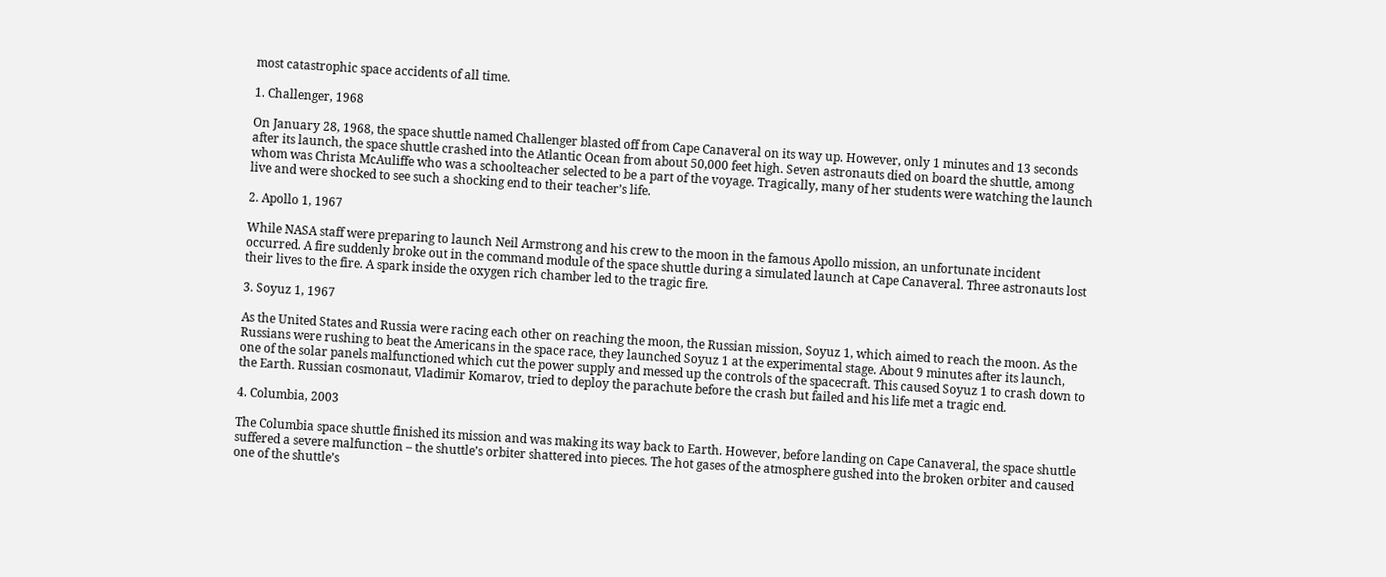most catastrophic space accidents of all time.

1. Challenger, 1968

On January 28, 1968, the space shuttle named Challenger blasted off from Cape Canaveral on its way up. However, only 1 minutes and 13 seconds after its launch, the space shuttle crashed into the Atlantic Ocean from about 50,000 feet high. Seven astronauts died on board the shuttle, among whom was Christa McAuliffe who was a schoolteacher selected to be a part of the voyage. Tragically, many of her students were watching the launch live and were shocked to see such a shocking end to their teacher’s life.

2. Apollo 1, 1967

While NASA staff were preparing to launch Neil Armstrong and his crew to the moon in the famous Apollo mission, an unfortunate incident occurred. A fire suddenly broke out in the command module of the space shuttle during a simulated launch at Cape Canaveral. Three astronauts lost their lives to the fire. A spark inside the oxygen rich chamber led to the tragic fire.

3. Soyuz 1, 1967

As the United States and Russia were racing each other on reaching the moon, the Russian mission, Soyuz 1, which aimed to reach the moon. As the Russians were rushing to beat the Americans in the space race, they launched Soyuz 1 at the experimental stage. About 9 minutes after its launch, one of the solar panels malfunctioned which cut the power supply and messed up the controls of the spacecraft. This caused Soyuz 1 to crash down to the Earth. Russian cosmonaut, Vladimir Komarov, tried to deploy the parachute before the crash but failed and his life met a tragic end.

4. Columbia, 2003

The Columbia space shuttle finished its mission and was making its way back to Earth. However, before landing on Cape Canaveral, the space shuttle suffered a severe malfunction – the shuttle’s orbiter shattered into pieces. The hot gases of the atmosphere gushed into the broken orbiter and caused one of the shuttle’s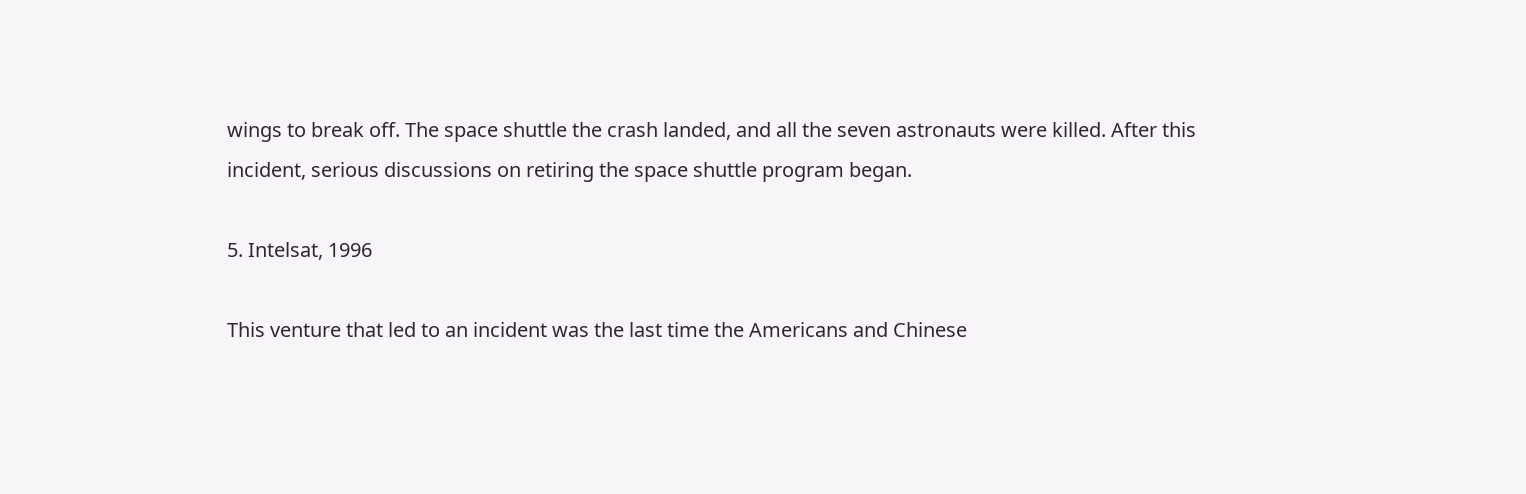wings to break off. The space shuttle the crash landed, and all the seven astronauts were killed. After this incident, serious discussions on retiring the space shuttle program began.

5. Intelsat, 1996

This venture that led to an incident was the last time the Americans and Chinese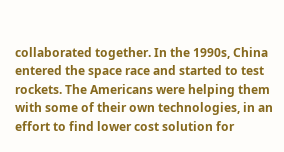collaborated together. In the 1990s, China entered the space race and started to test rockets. The Americans were helping them with some of their own technologies, in an effort to find lower cost solution for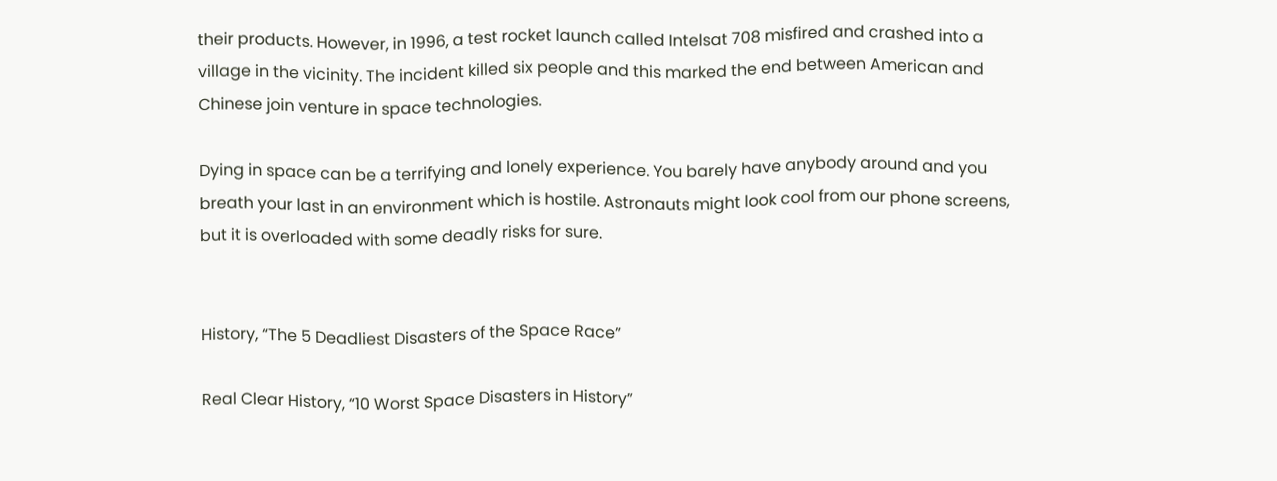their products. However, in 1996, a test rocket launch called Intelsat 708 misfired and crashed into a village in the vicinity. The incident killed six people and this marked the end between American and Chinese join venture in space technologies.

Dying in space can be a terrifying and lonely experience. You barely have anybody around and you breath your last in an environment which is hostile. Astronauts might look cool from our phone screens, but it is overloaded with some deadly risks for sure.


History, “The 5 Deadliest Disasters of the Space Race”

Real Clear History, “10 Worst Space Disasters in History”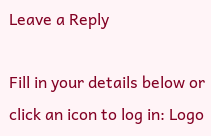Leave a Reply

Fill in your details below or click an icon to log in: Logo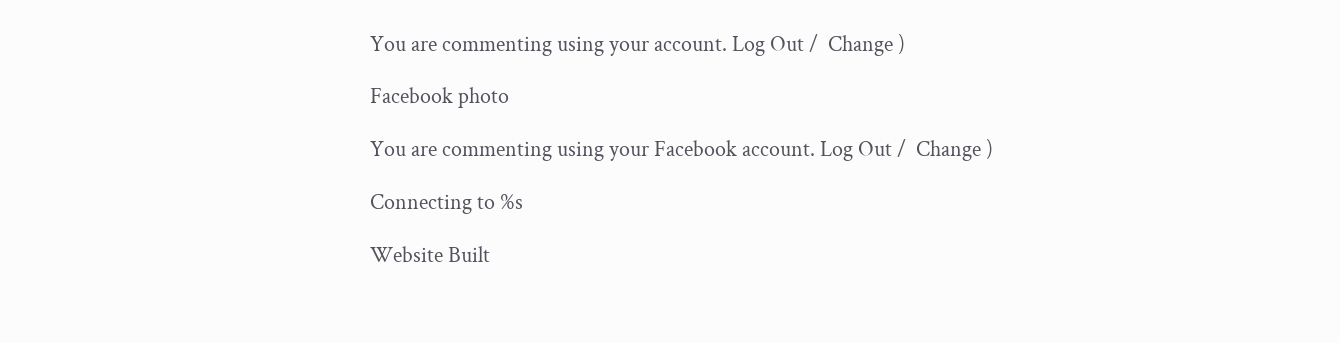You are commenting using your account. Log Out /  Change )

Facebook photo

You are commenting using your Facebook account. Log Out /  Change )

Connecting to %s

Website Built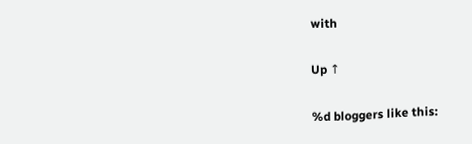with

Up ↑

%d bloggers like this: